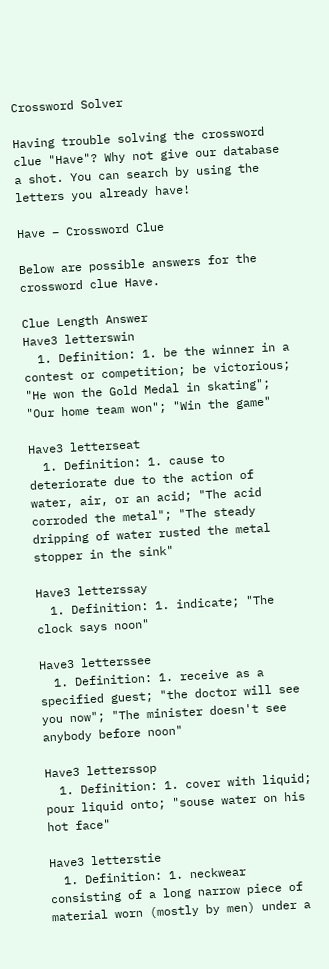Crossword Solver

Having trouble solving the crossword clue "Have"? Why not give our database a shot. You can search by using the letters you already have!

Have – Crossword Clue

Below are possible answers for the crossword clue Have.

Clue Length Answer
Have3 letterswin
  1. Definition: 1. be the winner in a contest or competition; be victorious; "He won the Gold Medal in skating"; "Our home team won"; "Win the game"

Have3 letterseat
  1. Definition: 1. cause to deteriorate due to the action of water, air, or an acid; "The acid corroded the metal"; "The steady dripping of water rusted the metal stopper in the sink"

Have3 letterssay
  1. Definition: 1. indicate; "The clock says noon"

Have3 letterssee
  1. Definition: 1. receive as a specified guest; "the doctor will see you now"; "The minister doesn't see anybody before noon"

Have3 letterssop
  1. Definition: 1. cover with liquid; pour liquid onto; "souse water on his hot face"

Have3 letterstie
  1. Definition: 1. neckwear consisting of a long narrow piece of material worn (mostly by men) under a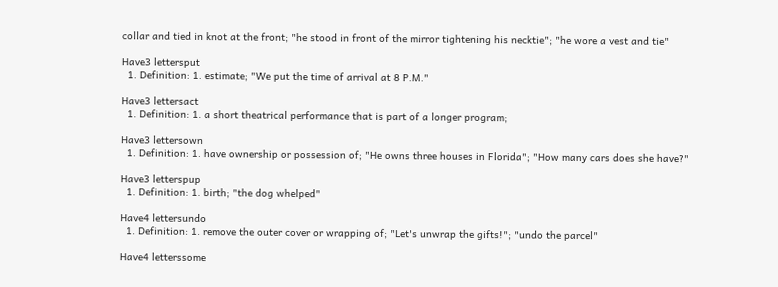collar and tied in knot at the front; "he stood in front of the mirror tightening his necktie"; "he wore a vest and tie"

Have3 lettersput
  1. Definition: 1. estimate; "We put the time of arrival at 8 P.M."

Have3 lettersact
  1. Definition: 1. a short theatrical performance that is part of a longer program;

Have3 lettersown
  1. Definition: 1. have ownership or possession of; "He owns three houses in Florida"; "How many cars does she have?"

Have3 letterspup
  1. Definition: 1. birth; "the dog whelped"

Have4 lettersundo
  1. Definition: 1. remove the outer cover or wrapping of; "Let's unwrap the gifts!"; "undo the parcel"

Have4 letterssome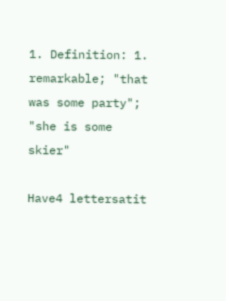1. Definition: 1. remarkable; "that was some party"; "she is some skier"

Have4 lettersatit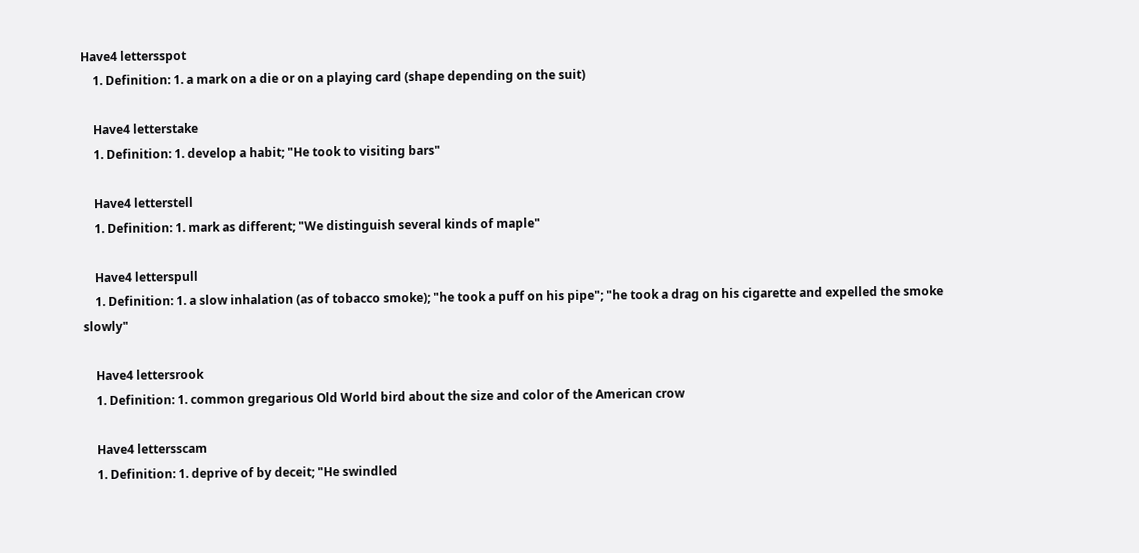Have4 lettersspot
    1. Definition: 1. a mark on a die or on a playing card (shape depending on the suit)

    Have4 letterstake
    1. Definition: 1. develop a habit; "He took to visiting bars"

    Have4 letterstell
    1. Definition: 1. mark as different; "We distinguish several kinds of maple"

    Have4 letterspull
    1. Definition: 1. a slow inhalation (as of tobacco smoke); "he took a puff on his pipe"; "he took a drag on his cigarette and expelled the smoke slowly"

    Have4 lettersrook
    1. Definition: 1. common gregarious Old World bird about the size and color of the American crow

    Have4 lettersscam
    1. Definition: 1. deprive of by deceit; "He swindled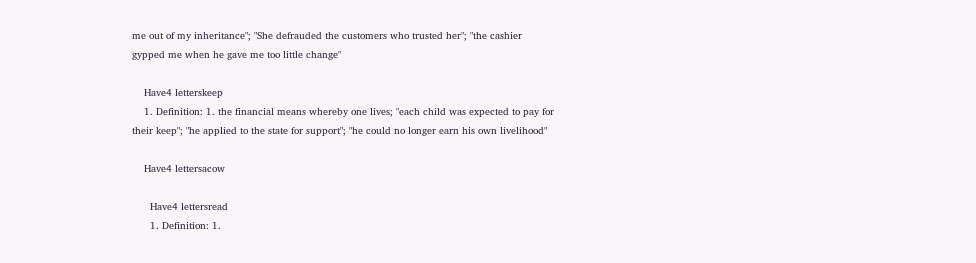me out of my inheritance"; "She defrauded the customers who trusted her"; "the cashier gypped me when he gave me too little change"

    Have4 letterskeep
    1. Definition: 1. the financial means whereby one lives; "each child was expected to pay for their keep"; "he applied to the state for support"; "he could no longer earn his own livelihood"

    Have4 lettersacow

      Have4 lettersread
      1. Definition: 1.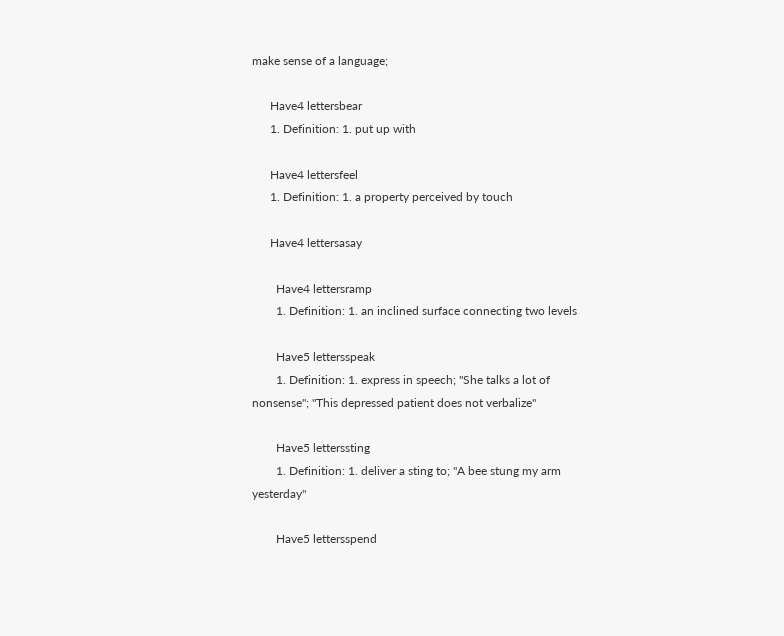make sense of a language;

      Have4 lettersbear
      1. Definition: 1. put up with

      Have4 lettersfeel
      1. Definition: 1. a property perceived by touch

      Have4 lettersasay

        Have4 lettersramp
        1. Definition: 1. an inclined surface connecting two levels

        Have5 lettersspeak
        1. Definition: 1. express in speech; "She talks a lot of nonsense"; "This depressed patient does not verbalize"

        Have5 letterssting
        1. Definition: 1. deliver a sting to; "A bee stung my arm yesterday"

        Have5 lettersspend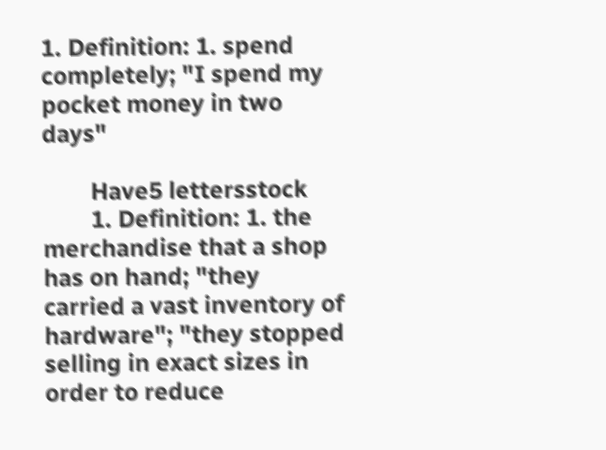1. Definition: 1. spend completely; "I spend my pocket money in two days"

        Have5 lettersstock
        1. Definition: 1. the merchandise that a shop has on hand; "they carried a vast inventory of hardware"; "they stopped selling in exact sizes in order to reduce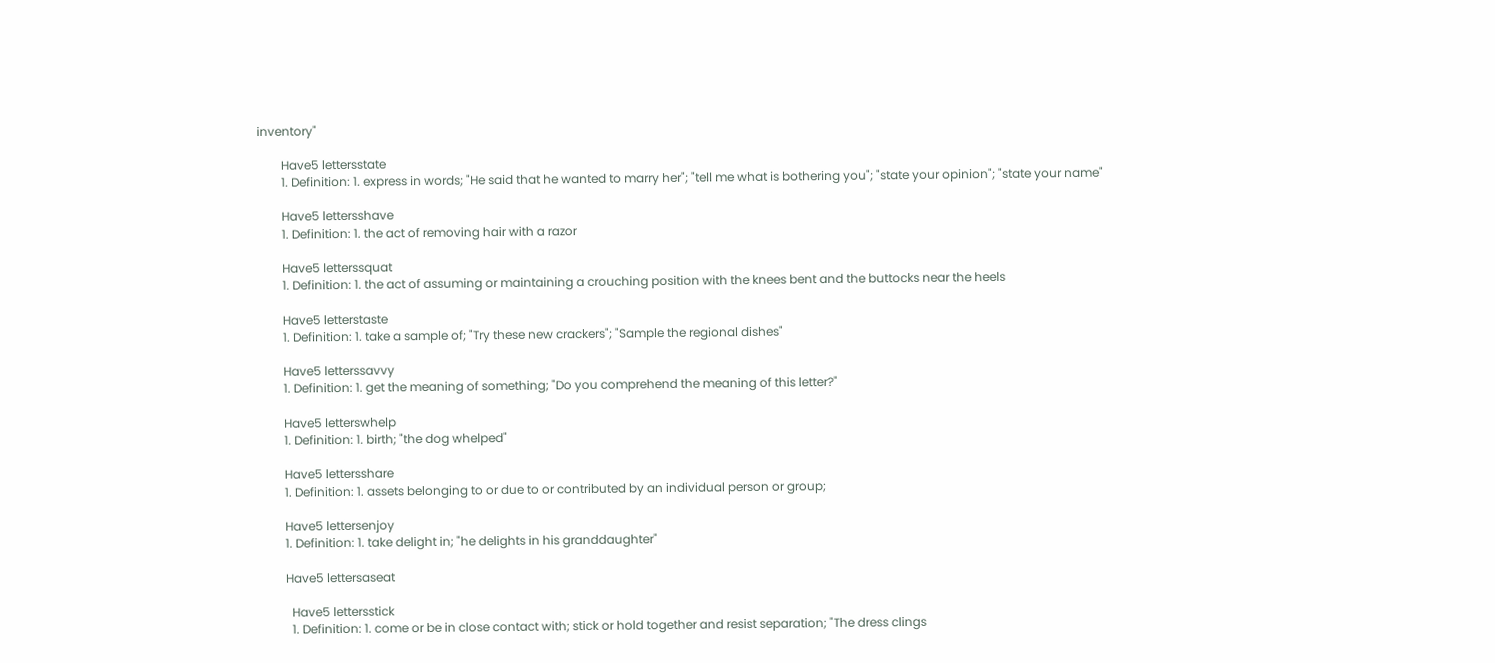inventory"

        Have5 lettersstate
        1. Definition: 1. express in words; "He said that he wanted to marry her"; "tell me what is bothering you"; "state your opinion"; "state your name"

        Have5 lettersshave
        1. Definition: 1. the act of removing hair with a razor

        Have5 letterssquat
        1. Definition: 1. the act of assuming or maintaining a crouching position with the knees bent and the buttocks near the heels

        Have5 letterstaste
        1. Definition: 1. take a sample of; "Try these new crackers"; "Sample the regional dishes"

        Have5 letterssavvy
        1. Definition: 1. get the meaning of something; "Do you comprehend the meaning of this letter?"

        Have5 letterswhelp
        1. Definition: 1. birth; "the dog whelped"

        Have5 lettersshare
        1. Definition: 1. assets belonging to or due to or contributed by an individual person or group;

        Have5 lettersenjoy
        1. Definition: 1. take delight in; "he delights in his granddaughter"

        Have5 lettersaseat

          Have5 lettersstick
          1. Definition: 1. come or be in close contact with; stick or hold together and resist separation; "The dress clings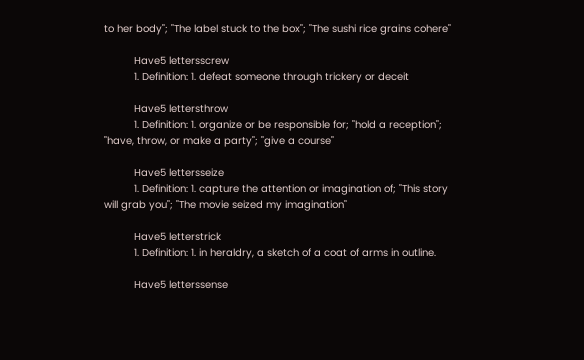to her body"; "The label stuck to the box"; "The sushi rice grains cohere"

          Have5 lettersscrew
          1. Definition: 1. defeat someone through trickery or deceit

          Have5 lettersthrow
          1. Definition: 1. organize or be responsible for; "hold a reception"; "have, throw, or make a party"; "give a course"

          Have5 lettersseize
          1. Definition: 1. capture the attention or imagination of; "This story will grab you"; "The movie seized my imagination"

          Have5 letterstrick
          1. Definition: 1. in heraldry, a sketch of a coat of arms in outline.

          Have5 letterssense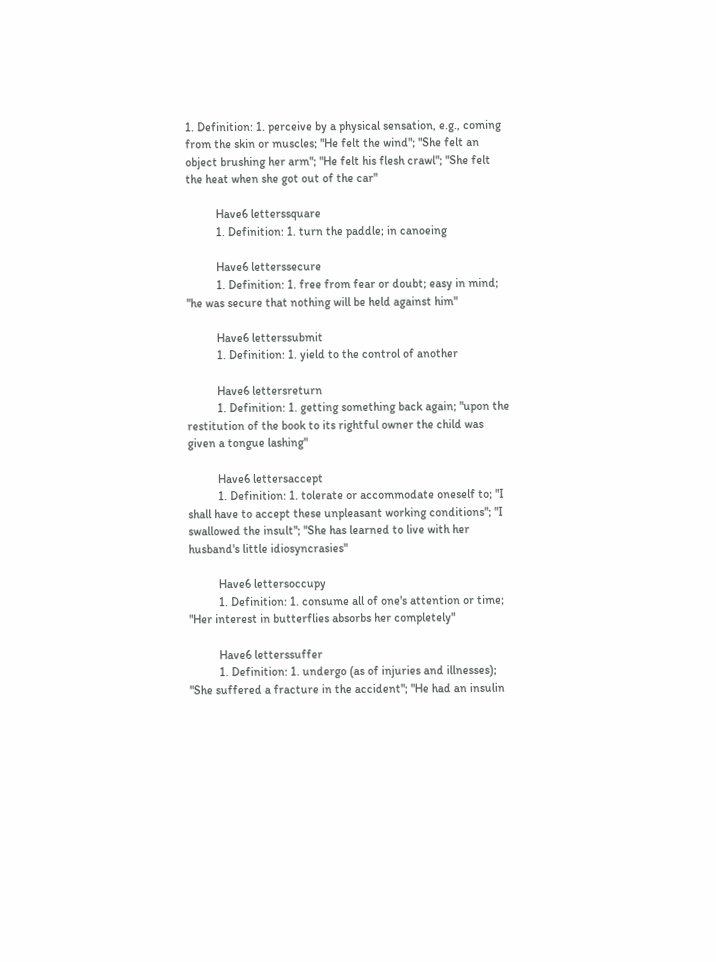1. Definition: 1. perceive by a physical sensation, e.g., coming from the skin or muscles; "He felt the wind"; "She felt an object brushing her arm"; "He felt his flesh crawl"; "She felt the heat when she got out of the car"

          Have6 letterssquare
          1. Definition: 1. turn the paddle; in canoeing

          Have6 letterssecure
          1. Definition: 1. free from fear or doubt; easy in mind; "he was secure that nothing will be held against him"

          Have6 letterssubmit
          1. Definition: 1. yield to the control of another

          Have6 lettersreturn
          1. Definition: 1. getting something back again; "upon the restitution of the book to its rightful owner the child was given a tongue lashing"

          Have6 lettersaccept
          1. Definition: 1. tolerate or accommodate oneself to; "I shall have to accept these unpleasant working conditions"; "I swallowed the insult"; "She has learned to live with her husband's little idiosyncrasies"

          Have6 lettersoccupy
          1. Definition: 1. consume all of one's attention or time; "Her interest in butterflies absorbs her completely"

          Have6 letterssuffer
          1. Definition: 1. undergo (as of injuries and illnesses); "She suffered a fracture in the accident"; "He had an insulin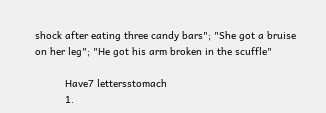shock after eating three candy bars"; "She got a bruise on her leg"; "He got his arm broken in the scuffle"

          Have7 lettersstomach
          1.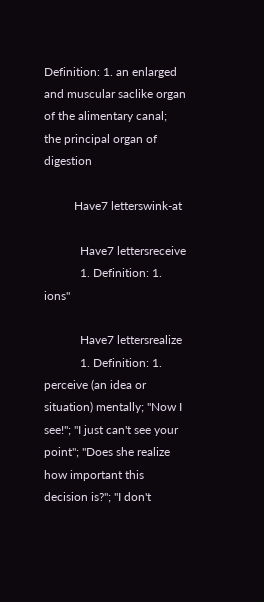Definition: 1. an enlarged and muscular saclike organ of the alimentary canal; the principal organ of digestion

          Have7 letterswink-at

            Have7 lettersreceive
            1. Definition: 1. ions"

            Have7 lettersrealize
            1. Definition: 1. perceive (an idea or situation) mentally; "Now I see!"; "I just can't see your point"; "Does she realize how important this decision is?"; "I don't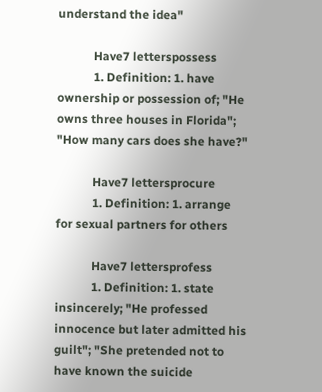understand the idea"

            Have7 letterspossess
            1. Definition: 1. have ownership or possession of; "He owns three houses in Florida"; "How many cars does she have?"

            Have7 lettersprocure
            1. Definition: 1. arrange for sexual partners for others

            Have7 lettersprofess
            1. Definition: 1. state insincerely; "He professed innocence but later admitted his guilt"; "She pretended not to have known the suicide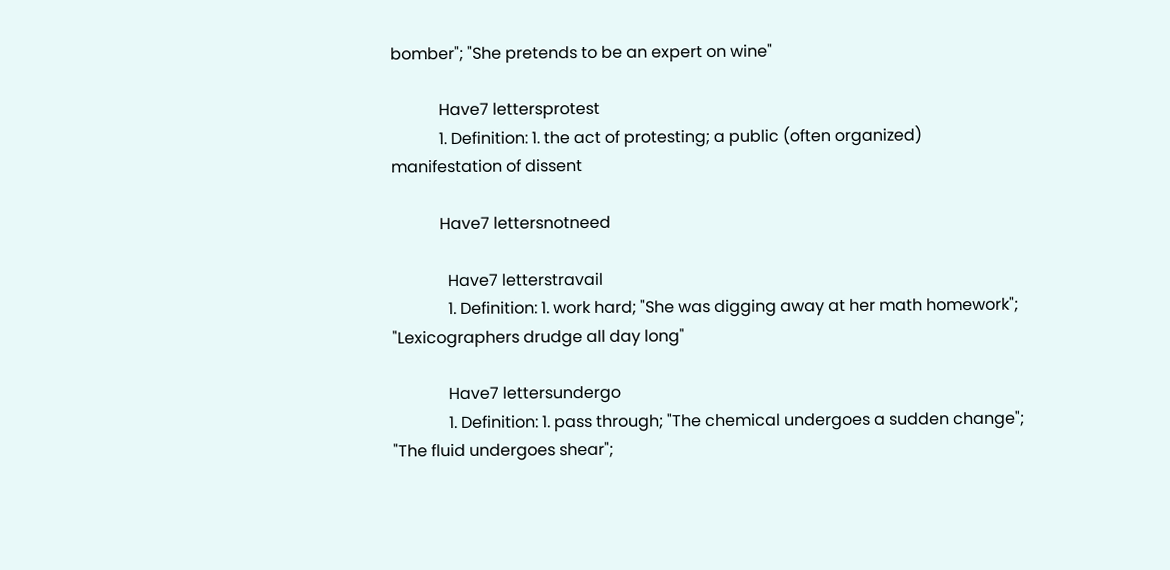bomber"; "She pretends to be an expert on wine"

            Have7 lettersprotest
            1. Definition: 1. the act of protesting; a public (often organized) manifestation of dissent

            Have7 lettersnotneed

              Have7 letterstravail
              1. Definition: 1. work hard; "She was digging away at her math homework"; "Lexicographers drudge all day long"

              Have7 lettersundergo
              1. Definition: 1. pass through; "The chemical undergoes a sudden change"; "The fluid undergoes shear";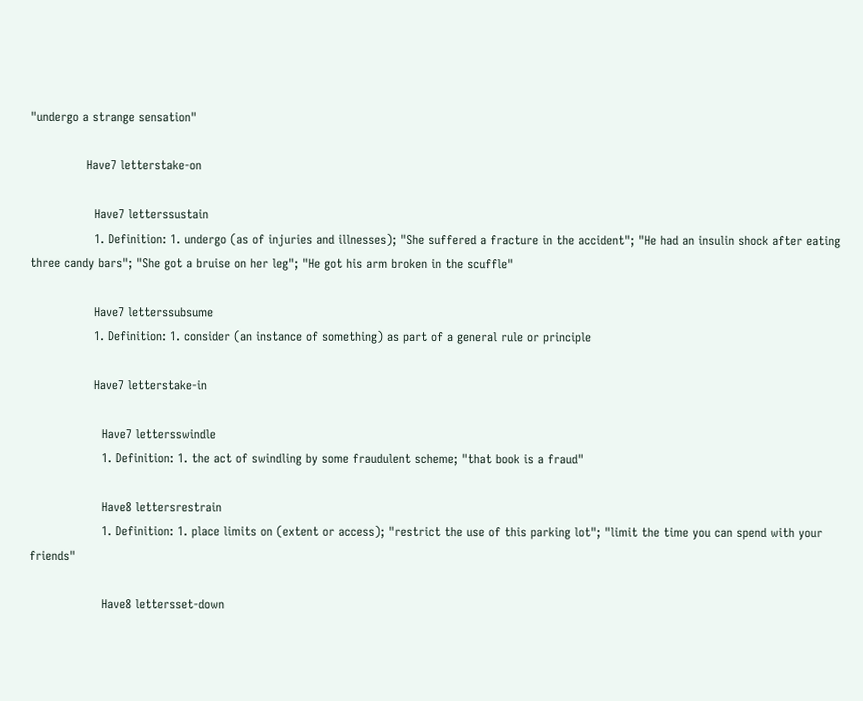"undergo a strange sensation"

              Have7 letterstake-on

                Have7 letterssustain
                1. Definition: 1. undergo (as of injuries and illnesses); "She suffered a fracture in the accident"; "He had an insulin shock after eating three candy bars"; "She got a bruise on her leg"; "He got his arm broken in the scuffle"

                Have7 letterssubsume
                1. Definition: 1. consider (an instance of something) as part of a general rule or principle

                Have7 letterstake-in

                  Have7 lettersswindle
                  1. Definition: 1. the act of swindling by some fraudulent scheme; "that book is a fraud"

                  Have8 lettersrestrain
                  1. Definition: 1. place limits on (extent or access); "restrict the use of this parking lot"; "limit the time you can spend with your friends"

                  Have8 lettersset-down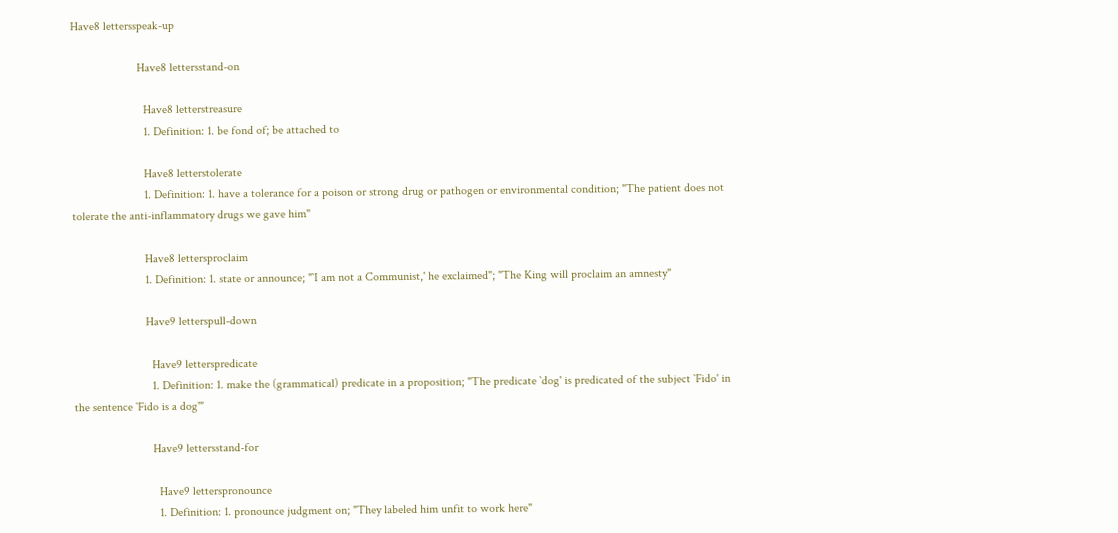Have8 lettersspeak-up

                      Have8 lettersstand-on

                        Have8 letterstreasure
                        1. Definition: 1. be fond of; be attached to

                        Have8 letterstolerate
                        1. Definition: 1. have a tolerance for a poison or strong drug or pathogen or environmental condition; "The patient does not tolerate the anti-inflammatory drugs we gave him"

                        Have8 lettersproclaim
                        1. Definition: 1. state or announce; "`I am not a Communist,' he exclaimed"; "The King will proclaim an amnesty"

                        Have9 letterspull-down

                          Have9 letterspredicate
                          1. Definition: 1. make the (grammatical) predicate in a proposition; "The predicate `dog' is predicated of the subject `Fido' in the sentence `Fido is a dog'"

                          Have9 lettersstand-for

                            Have9 letterspronounce
                            1. Definition: 1. pronounce judgment on; "They labeled him unfit to work here"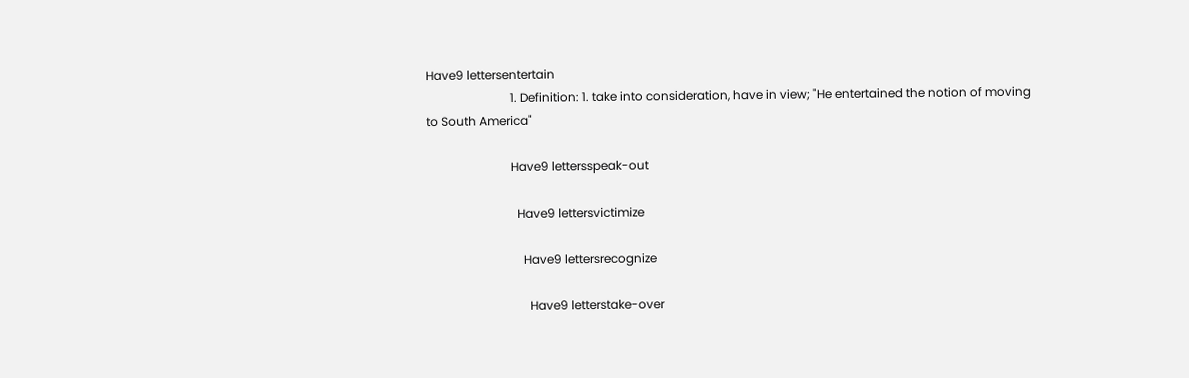Have9 lettersentertain
                            1. Definition: 1. take into consideration, have in view; "He entertained the notion of moving to South America"

                            Have9 lettersspeak-out

                              Have9 lettersvictimize

                                Have9 lettersrecognize

                                  Have9 letterstake-over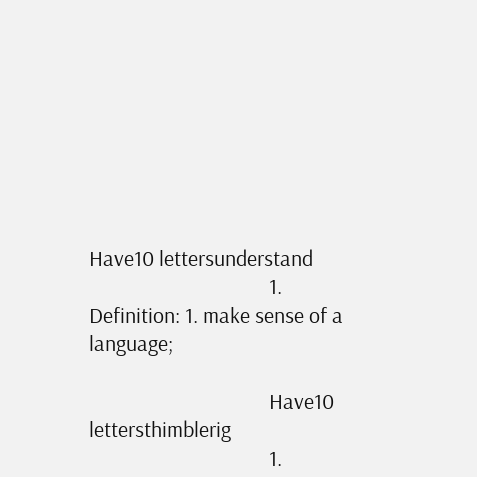Have10 lettersunderstand
                                    1. Definition: 1. make sense of a language;

                                    Have10 lettersthimblerig
                                    1.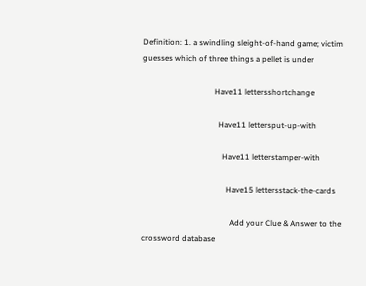Definition: 1. a swindling sleight-of-hand game; victim guesses which of three things a pellet is under

                                    Have11 lettersshortchange

                                      Have11 lettersput-up-with

                                        Have11 letterstamper-with

                                          Have15 lettersstack-the-cards

                                            Add your Clue & Answer to the crossword database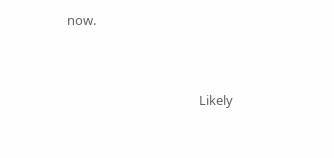now.


                                            Likely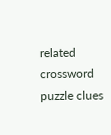related crossword puzzle clues